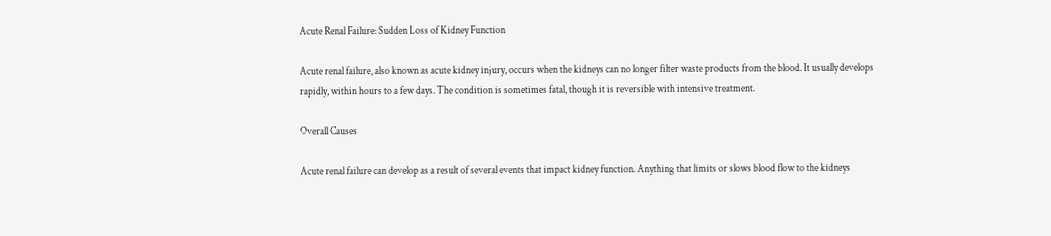Acute Renal Failure: Sudden Loss of Kidney Function

Acute renal failure, also known as acute kidney injury, occurs when the kidneys can no longer filter waste products from the blood. It usually develops rapidly, within hours to a few days. The condition is sometimes fatal, though it is reversible with intensive treatment.

Overall Causes

Acute renal failure can develop as a result of several events that impact kidney function. Anything that limits or slows blood flow to the kidneys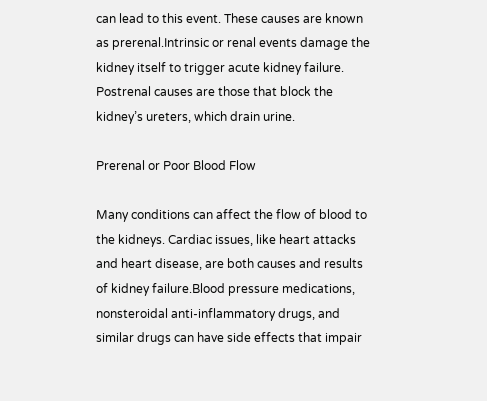can lead to this event. These causes are known as prerenal.Intrinsic or renal events damage the kidney itself to trigger acute kidney failure. Postrenal causes are those that block the kidney’s ureters, which drain urine.

Prerenal or Poor Blood Flow

Many conditions can affect the flow of blood to the kidneys. Cardiac issues, like heart attacks and heart disease, are both causes and results of kidney failure.Blood pressure medications, nonsteroidal anti-inflammatory drugs, and similar drugs can have side effects that impair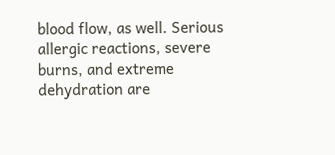blood flow, as well. Serious allergic reactions, severe burns, and extreme dehydration are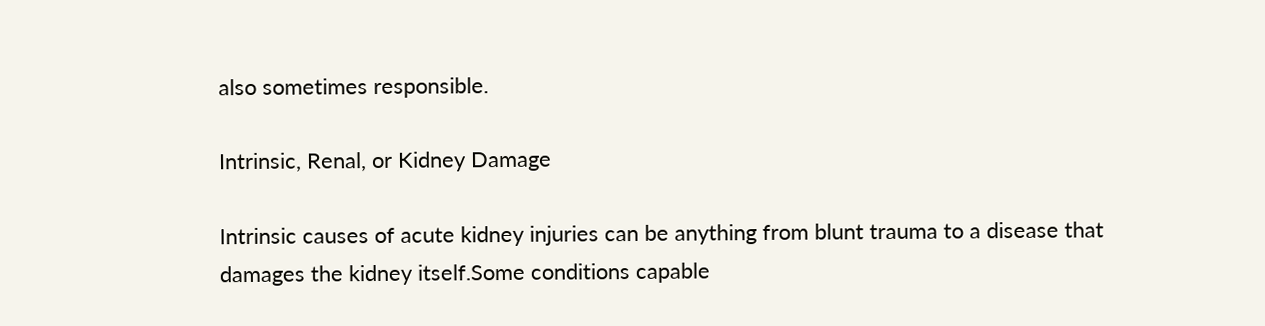also sometimes responsible.

Intrinsic, Renal, or Kidney Damage

Intrinsic causes of acute kidney injuries can be anything from blunt trauma to a disease that damages the kidney itself.Some conditions capable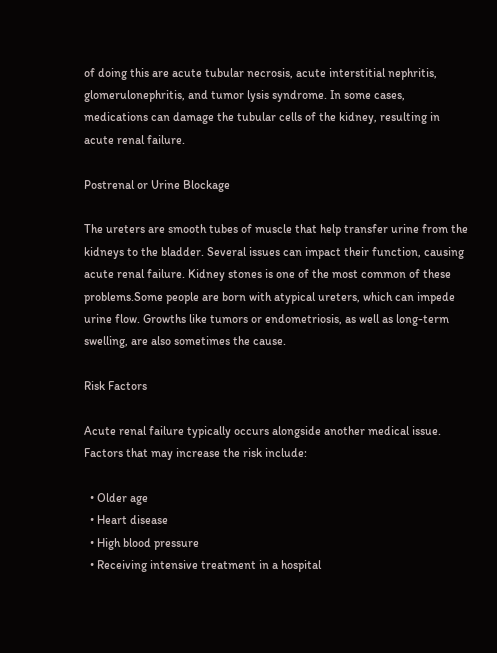of doing this are acute tubular necrosis, acute interstitial nephritis, glomerulonephritis, and tumor lysis syndrome. In some cases, medications can damage the tubular cells of the kidney, resulting in acute renal failure.

Postrenal or Urine Blockage

The ureters are smooth tubes of muscle that help transfer urine from the kidneys to the bladder. Several issues can impact their function, causing acute renal failure. Kidney stones is one of the most common of these problems.Some people are born with atypical ureters, which can impede urine flow. Growths like tumors or endometriosis, as well as long-term swelling, are also sometimes the cause.

Risk Factors

Acute renal failure typically occurs alongside another medical issue. Factors that may increase the risk include:

  • Older age
  • Heart disease
  • High blood pressure
  • Receiving intensive treatment in a hospital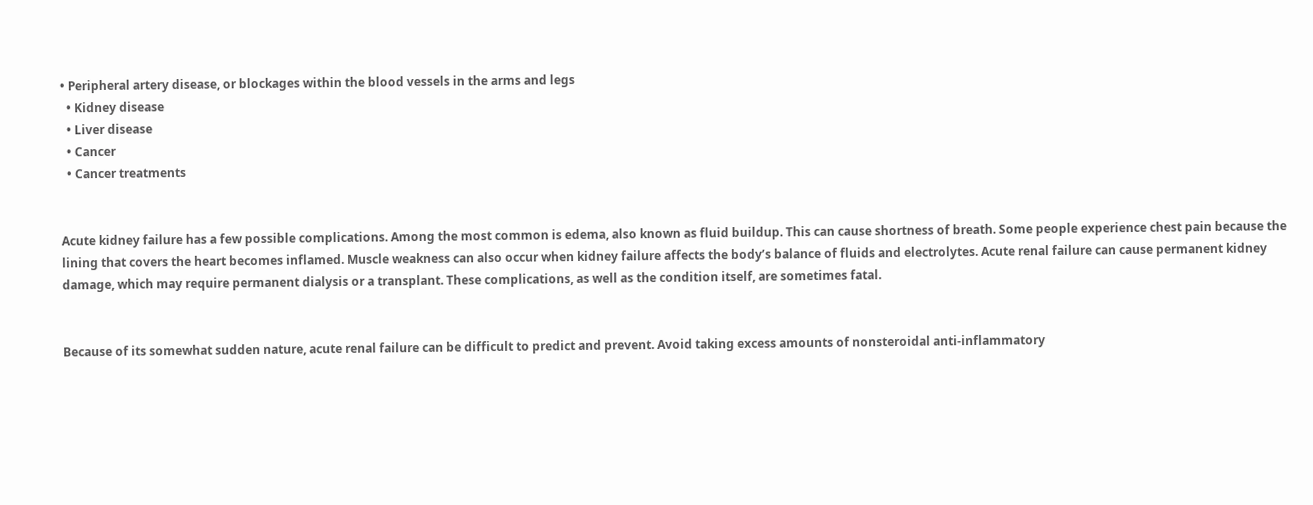• Peripheral artery disease, or blockages within the blood vessels in the arms and legs
  • Kidney disease
  • Liver disease
  • Cancer
  • Cancer treatments


Acute kidney failure has a few possible complications. Among the most common is edema, also known as fluid buildup. This can cause shortness of breath. Some people experience chest pain because the lining that covers the heart becomes inflamed. Muscle weakness can also occur when kidney failure affects the body’s balance of fluids and electrolytes. Acute renal failure can cause permanent kidney damage, which may require permanent dialysis or a transplant. These complications, as well as the condition itself, are sometimes fatal.


Because of its somewhat sudden nature, acute renal failure can be difficult to predict and prevent. Avoid taking excess amounts of nonsteroidal anti-inflammatory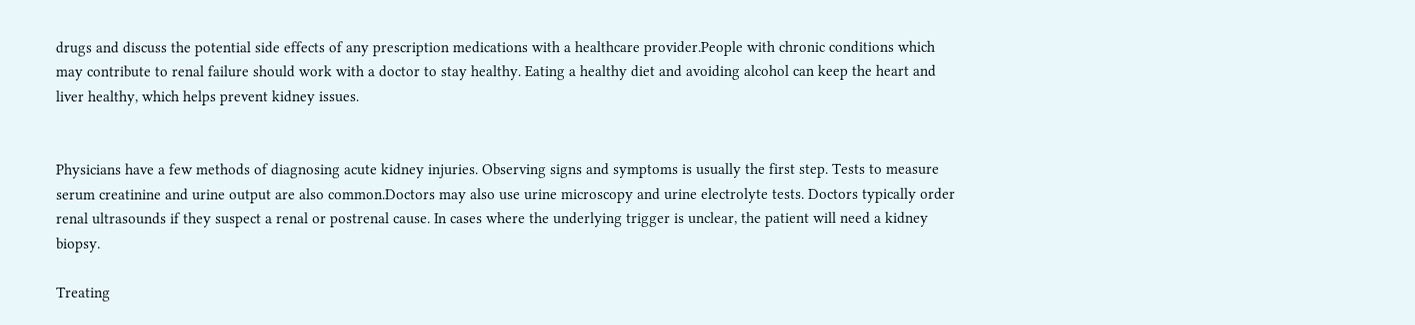drugs and discuss the potential side effects of any prescription medications with a healthcare provider.People with chronic conditions which may contribute to renal failure should work with a doctor to stay healthy. Eating a healthy diet and avoiding alcohol can keep the heart and liver healthy, which helps prevent kidney issues.


Physicians have a few methods of diagnosing acute kidney injuries. Observing signs and symptoms is usually the first step. Tests to measure serum creatinine and urine output are also common.Doctors may also use urine microscopy and urine electrolyte tests. Doctors typically order renal ultrasounds if they suspect a renal or postrenal cause. In cases where the underlying trigger is unclear, the patient will need a kidney biopsy.

Treating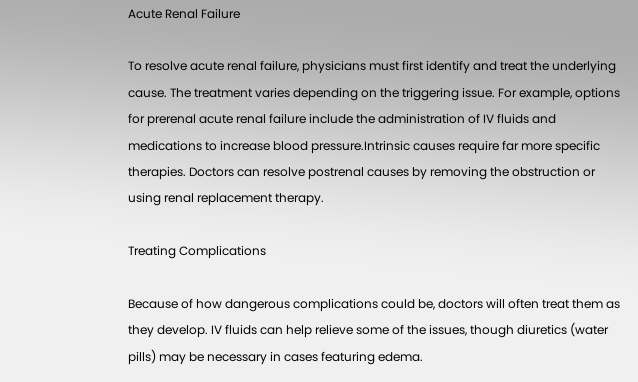Acute Renal Failure

To resolve acute renal failure, physicians must first identify and treat the underlying cause. The treatment varies depending on the triggering issue. For example, options for prerenal acute renal failure include the administration of IV fluids and medications to increase blood pressure.Intrinsic causes require far more specific therapies. Doctors can resolve postrenal causes by removing the obstruction or using renal replacement therapy.

Treating Complications

Because of how dangerous complications could be, doctors will often treat them as they develop. IV fluids can help relieve some of the issues, though diuretics (water pills) may be necessary in cases featuring edema.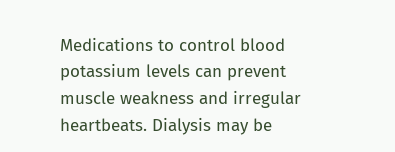Medications to control blood potassium levels can prevent muscle weakness and irregular heartbeats. Dialysis may be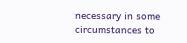necessary in some circumstances to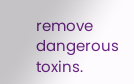remove dangerous toxins.